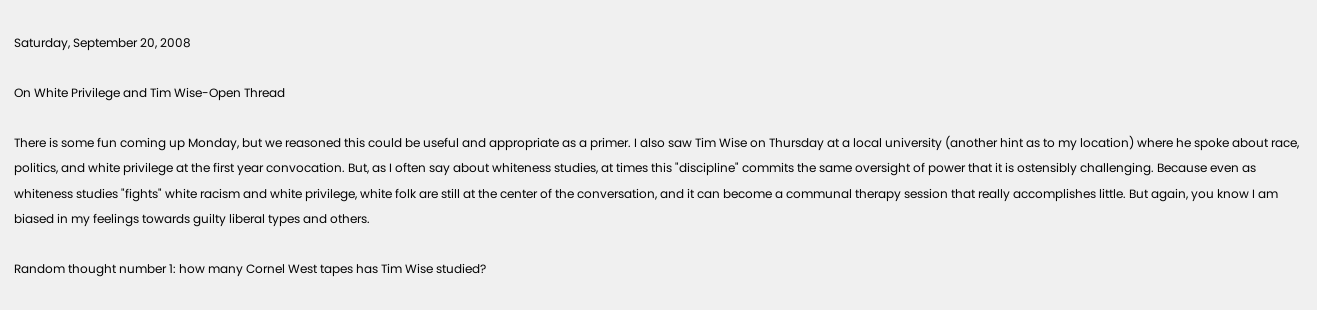Saturday, September 20, 2008

On White Privilege and Tim Wise-Open Thread

There is some fun coming up Monday, but we reasoned this could be useful and appropriate as a primer. I also saw Tim Wise on Thursday at a local university (another hint as to my location) where he spoke about race, politics, and white privilege at the first year convocation. But, as I often say about whiteness studies, at times this "discipline" commits the same oversight of power that it is ostensibly challenging. Because even as whiteness studies "fights" white racism and white privilege, white folk are still at the center of the conversation, and it can become a communal therapy session that really accomplishes little. But again, you know I am biased in my feelings towards guilty liberal types and others.

Random thought number 1: how many Cornel West tapes has Tim Wise studied?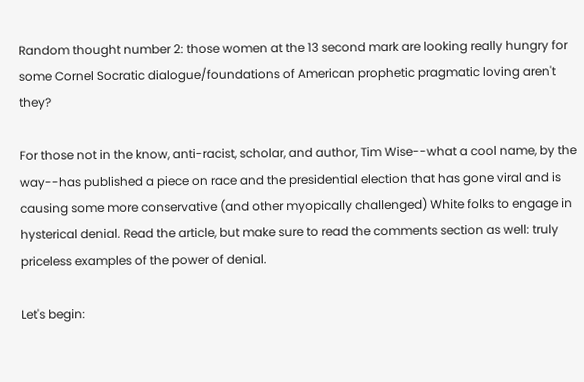Random thought number 2: those women at the 13 second mark are looking really hungry for some Cornel Socratic dialogue/foundations of American prophetic pragmatic loving aren't they?

For those not in the know, anti-racist, scholar, and author, Tim Wise--what a cool name, by the way--has published a piece on race and the presidential election that has gone viral and is causing some more conservative (and other myopically challenged) White folks to engage in hysterical denial. Read the article, but make sure to read the comments section as well: truly priceless examples of the power of denial.

Let's begin: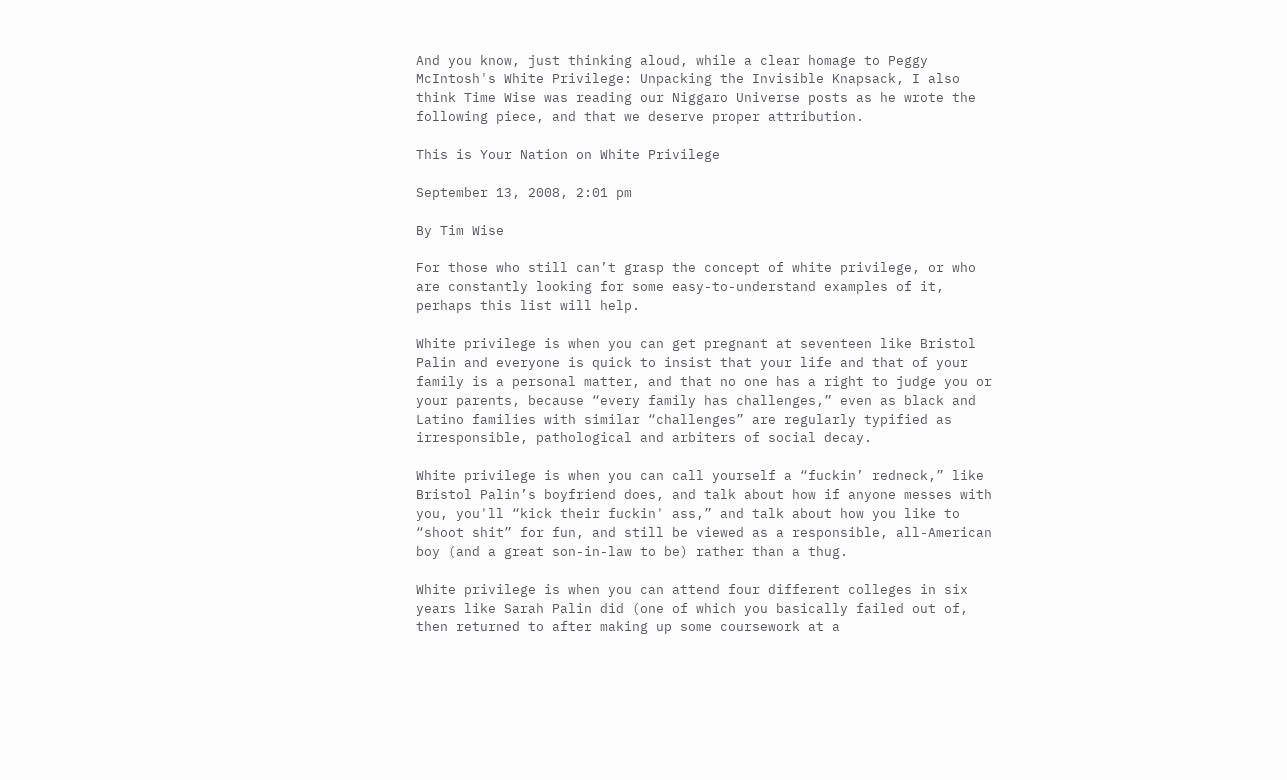And you know, just thinking aloud, while a clear homage to Peggy McIntosh's White Privilege: Unpacking the Invisible Knapsack, I also think Time Wise was reading our Niggaro Universe posts as he wrote the following piece, and that we deserve proper attribution.

This is Your Nation on White Privilege

September 13, 2008, 2:01 pm

By Tim Wise

For those who still can’t grasp the concept of white privilege, or who are constantly looking for some easy-to-understand examples of it, perhaps this list will help.

White privilege is when you can get pregnant at seventeen like Bristol Palin and everyone is quick to insist that your life and that of your family is a personal matter, and that no one has a right to judge you or your parents, because “every family has challenges,” even as black and Latino families with similar “challenges” are regularly typified as irresponsible, pathological and arbiters of social decay.

White privilege is when you can call yourself a “fuckin’ redneck,” like Bristol Palin’s boyfriend does, and talk about how if anyone messes with you, you'll “kick their fuckin' ass,” and talk about how you like to “shoot shit” for fun, and still be viewed as a responsible, all-American boy (and a great son-in-law to be) rather than a thug.

White privilege is when you can attend four different colleges in six years like Sarah Palin did (one of which you basically failed out of, then returned to after making up some coursework at a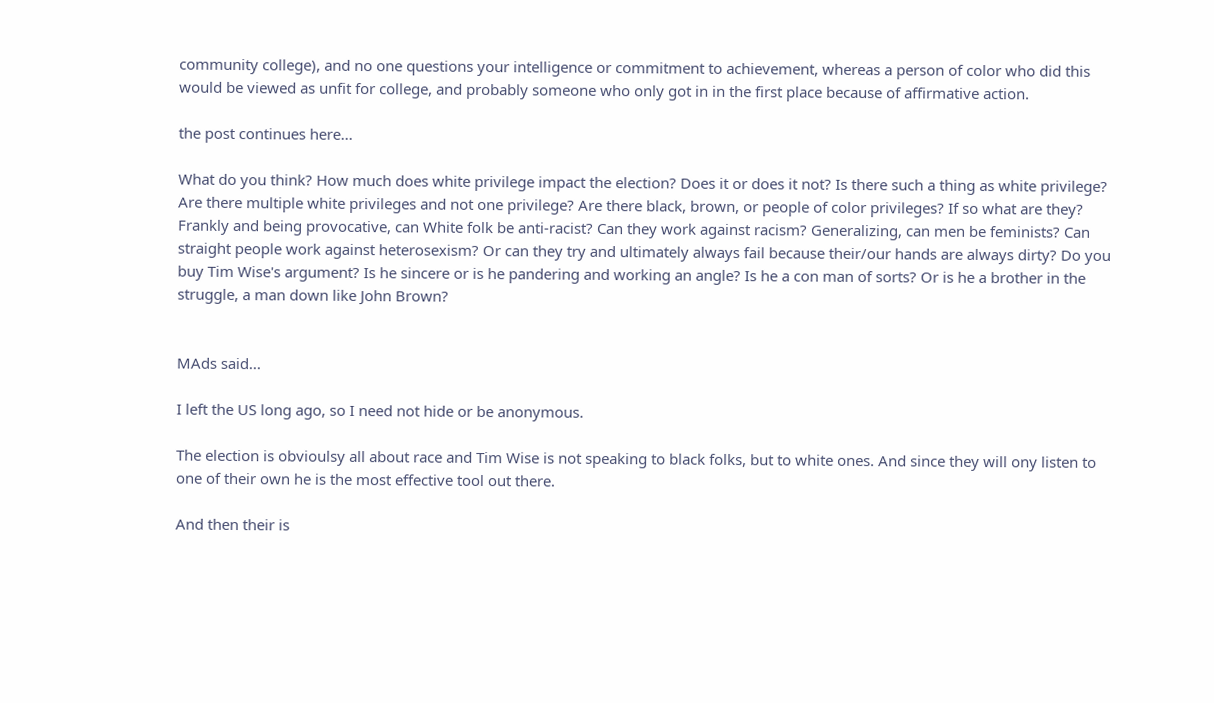community college), and no one questions your intelligence or commitment to achievement, whereas a person of color who did this would be viewed as unfit for college, and probably someone who only got in in the first place because of affirmative action.

the post continues here...

What do you think? How much does white privilege impact the election? Does it or does it not? Is there such a thing as white privilege? Are there multiple white privileges and not one privilege? Are there black, brown, or people of color privileges? If so what are they? Frankly and being provocative, can White folk be anti-racist? Can they work against racism? Generalizing, can men be feminists? Can straight people work against heterosexism? Or can they try and ultimately always fail because their/our hands are always dirty? Do you buy Tim Wise's argument? Is he sincere or is he pandering and working an angle? Is he a con man of sorts? Or is he a brother in the struggle, a man down like John Brown?


MAds said...

I left the US long ago, so I need not hide or be anonymous.

The election is obvioulsy all about race and Tim Wise is not speaking to black folks, but to white ones. And since they will ony listen to one of their own he is the most effective tool out there.

And then their is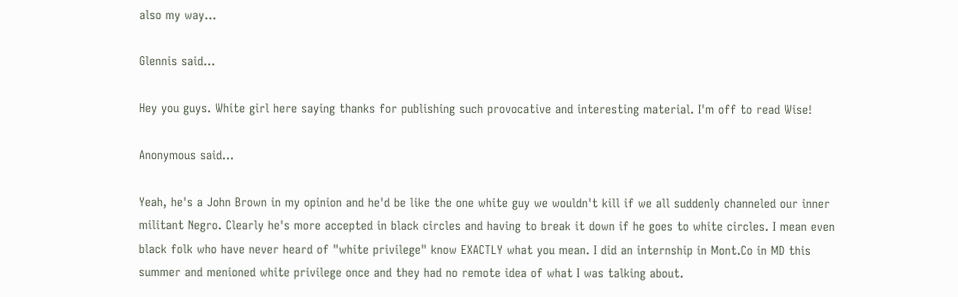also my way...

Glennis said...

Hey you guys. White girl here saying thanks for publishing such provocative and interesting material. I'm off to read Wise!

Anonymous said...

Yeah, he's a John Brown in my opinion and he'd be like the one white guy we wouldn't kill if we all suddenly channeled our inner militant Negro. Clearly he's more accepted in black circles and having to break it down if he goes to white circles. I mean even black folk who have never heard of "white privilege" know EXACTLY what you mean. I did an internship in Mont.Co in MD this summer and menioned white privilege once and they had no remote idea of what I was talking about.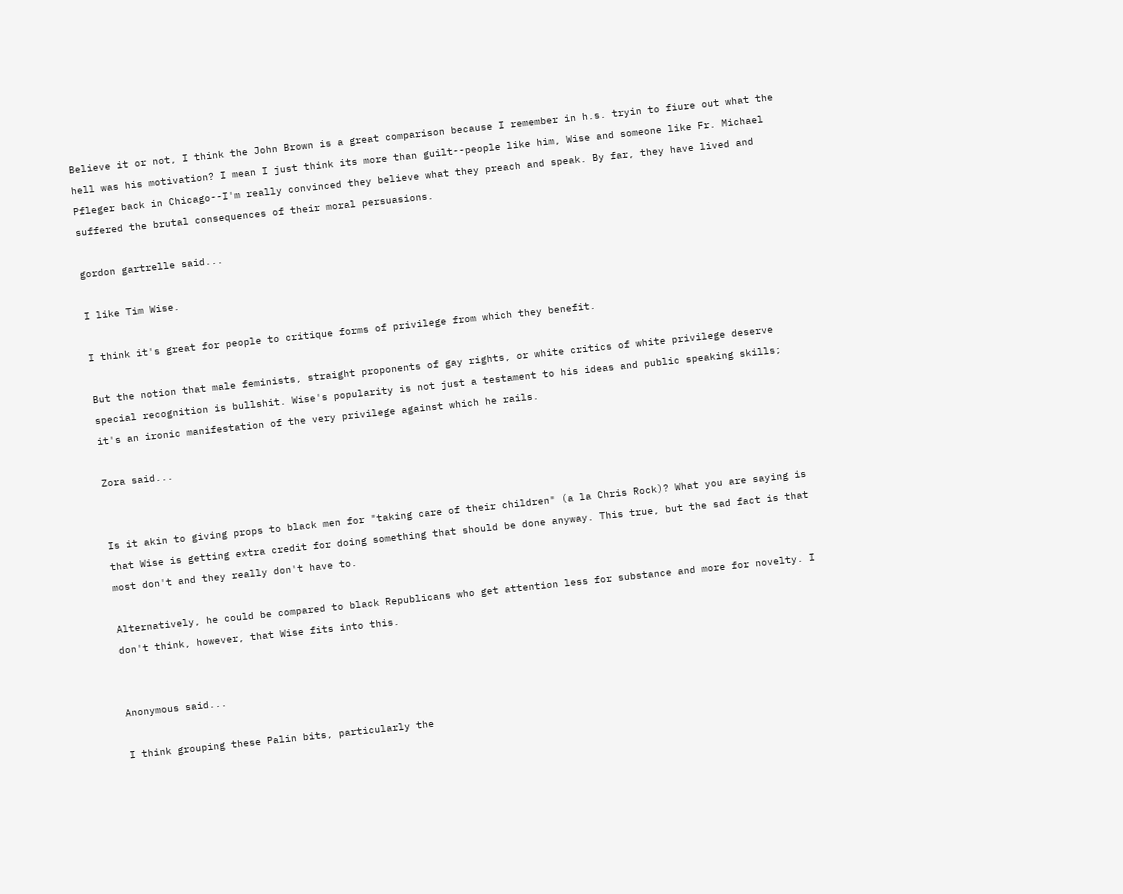Believe it or not, I think the John Brown is a great comparison because I remember in h.s. tryin to fiure out what the hell was his motivation? I mean I just think its more than guilt--people like him, Wise and someone like Fr. Michael Pfleger back in Chicago--I'm really convinced they believe what they preach and speak. By far, they have lived and suffered the brutal consequences of their moral persuasions.

gordon gartrelle said...

I like Tim Wise.

I think it's great for people to critique forms of privilege from which they benefit.

But the notion that male feminists, straight proponents of gay rights, or white critics of white privilege deserve special recognition is bullshit. Wise's popularity is not just a testament to his ideas and public speaking skills; it's an ironic manifestation of the very privilege against which he rails.

Zora said...


Is it akin to giving props to black men for "taking care of their children" (a la Chris Rock)? What you are saying is that Wise is getting extra credit for doing something that should be done anyway. This true, but the sad fact is that most don't and they really don't have to.

Alternatively, he could be compared to black Republicans who get attention less for substance and more for novelty. I don't think, however, that Wise fits into this.


Anonymous said...

I think grouping these Palin bits, particularly the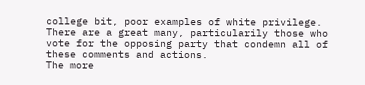college bit, poor examples of white privilege. There are a great many, particularily those who vote for the opposing party that condemn all of these comments and actions.
The more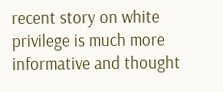recent story on white privilege is much more informative and thought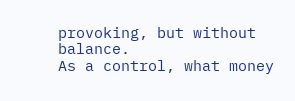provoking, but without balance.
As a control, what money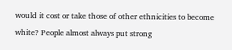would it cost or take those of other ethnicities to become white? People almost always put strong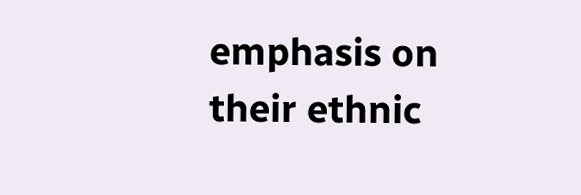emphasis on their ethnic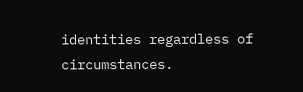identities regardless of circumstances.